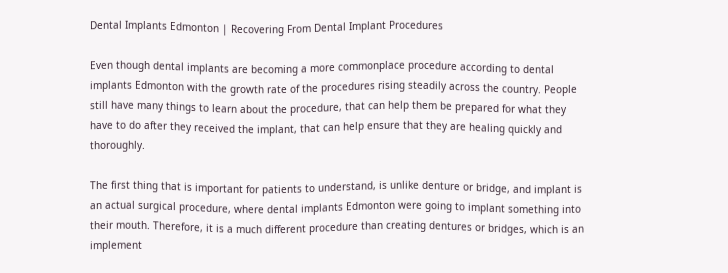Dental Implants Edmonton | Recovering From Dental Implant Procedures

Even though dental implants are becoming a more commonplace procedure according to dental implants Edmonton with the growth rate of the procedures rising steadily across the country. People still have many things to learn about the procedure, that can help them be prepared for what they have to do after they received the implant, that can help ensure that they are healing quickly and thoroughly.

The first thing that is important for patients to understand, is unlike denture or bridge, and implant is an actual surgical procedure, where dental implants Edmonton were going to implant something into their mouth. Therefore, it is a much different procedure than creating dentures or bridges, which is an implement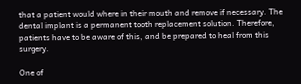that a patient would where in their mouth and remove if necessary. The dental implant is a permanent tooth replacement solution. Therefore, patients have to be aware of this, and be prepared to heal from this surgery.

One of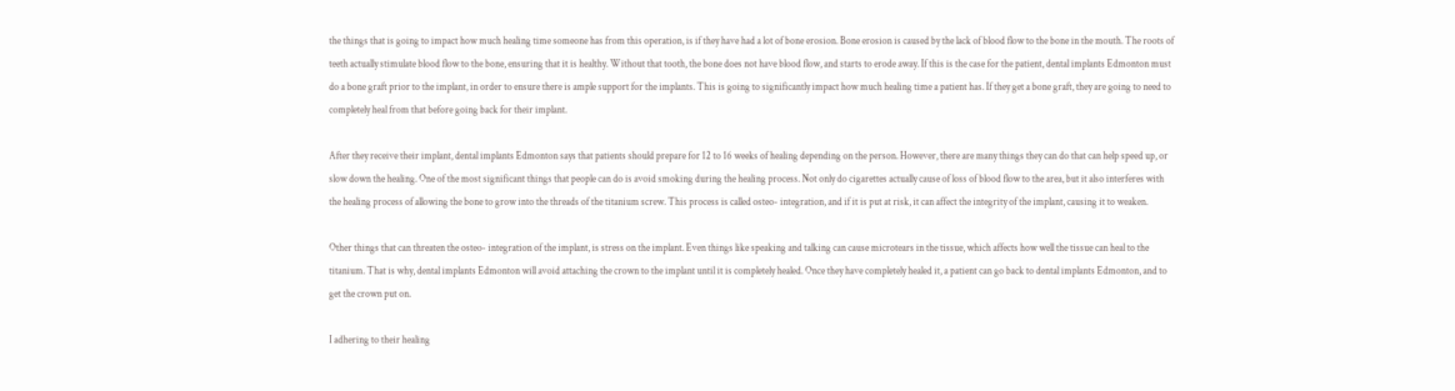the things that is going to impact how much healing time someone has from this operation, is if they have had a lot of bone erosion. Bone erosion is caused by the lack of blood flow to the bone in the mouth. The roots of teeth actually stimulate blood flow to the bone, ensuring that it is healthy. Without that tooth, the bone does not have blood flow, and starts to erode away. If this is the case for the patient, dental implants Edmonton must do a bone graft prior to the implant, in order to ensure there is ample support for the implants. This is going to significantly impact how much healing time a patient has. If they get a bone graft, they are going to need to completely heal from that before going back for their implant.

After they receive their implant, dental implants Edmonton says that patients should prepare for 12 to 16 weeks of healing depending on the person. However, there are many things they can do that can help speed up, or slow down the healing. One of the most significant things that people can do is avoid smoking during the healing process. Not only do cigarettes actually cause of loss of blood flow to the area, but it also interferes with the healing process of allowing the bone to grow into the threads of the titanium screw. This process is called osteo- integration, and if it is put at risk, it can affect the integrity of the implant, causing it to weaken.

Other things that can threaten the osteo- integration of the implant, is stress on the implant. Even things like speaking and talking can cause microtears in the tissue, which affects how well the tissue can heal to the titanium. That is why, dental implants Edmonton will avoid attaching the crown to the implant until it is completely healed. Once they have completely healed it, a patient can go back to dental implants Edmonton, and to get the crown put on.

I adhering to their healing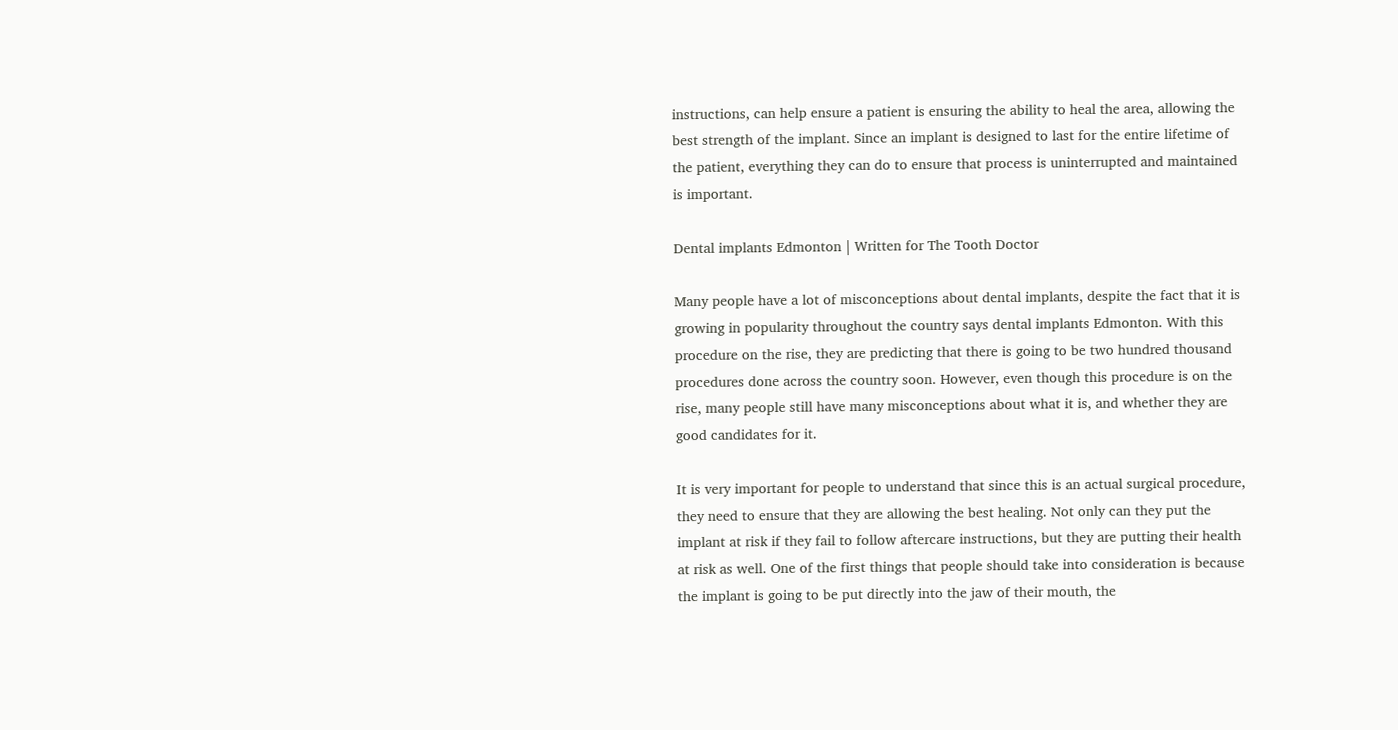instructions, can help ensure a patient is ensuring the ability to heal the area, allowing the best strength of the implant. Since an implant is designed to last for the entire lifetime of the patient, everything they can do to ensure that process is uninterrupted and maintained is important.

Dental implants Edmonton | Written for The Tooth Doctor

Many people have a lot of misconceptions about dental implants, despite the fact that it is growing in popularity throughout the country says dental implants Edmonton. With this procedure on the rise, they are predicting that there is going to be two hundred thousand procedures done across the country soon. However, even though this procedure is on the rise, many people still have many misconceptions about what it is, and whether they are good candidates for it.

It is very important for people to understand that since this is an actual surgical procedure, they need to ensure that they are allowing the best healing. Not only can they put the implant at risk if they fail to follow aftercare instructions, but they are putting their health at risk as well. One of the first things that people should take into consideration is because the implant is going to be put directly into the jaw of their mouth, the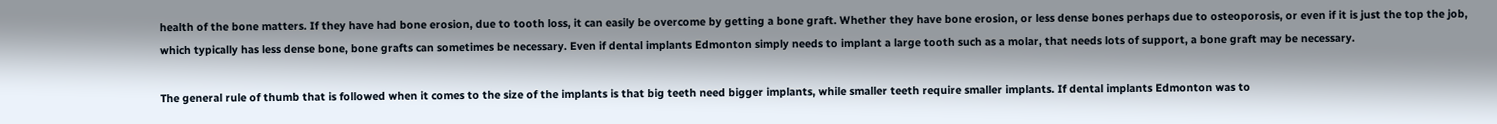health of the bone matters. If they have had bone erosion, due to tooth loss, it can easily be overcome by getting a bone graft. Whether they have bone erosion, or less dense bones perhaps due to osteoporosis, or even if it is just the top the job, which typically has less dense bone, bone grafts can sometimes be necessary. Even if dental implants Edmonton simply needs to implant a large tooth such as a molar, that needs lots of support, a bone graft may be necessary.

The general rule of thumb that is followed when it comes to the size of the implants is that big teeth need bigger implants, while smaller teeth require smaller implants. If dental implants Edmonton was to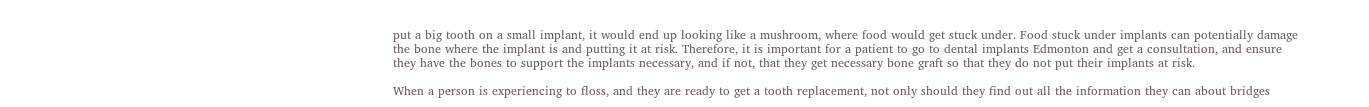put a big tooth on a small implant, it would end up looking like a mushroom, where food would get stuck under. Food stuck under implants can potentially damage the bone where the implant is and putting it at risk. Therefore, it is important for a patient to go to dental implants Edmonton and get a consultation, and ensure they have the bones to support the implants necessary, and if not, that they get necessary bone graft so that they do not put their implants at risk.

When a person is experiencing to floss, and they are ready to get a tooth replacement, not only should they find out all the information they can about bridges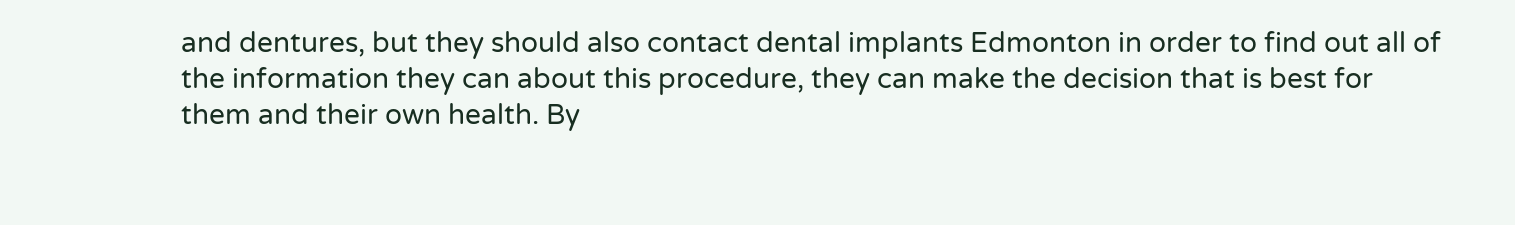and dentures, but they should also contact dental implants Edmonton in order to find out all of the information they can about this procedure, they can make the decision that is best for them and their own health. By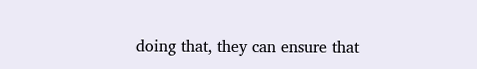doing that, they can ensure that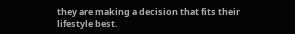they are making a decision that fits their lifestyle best.